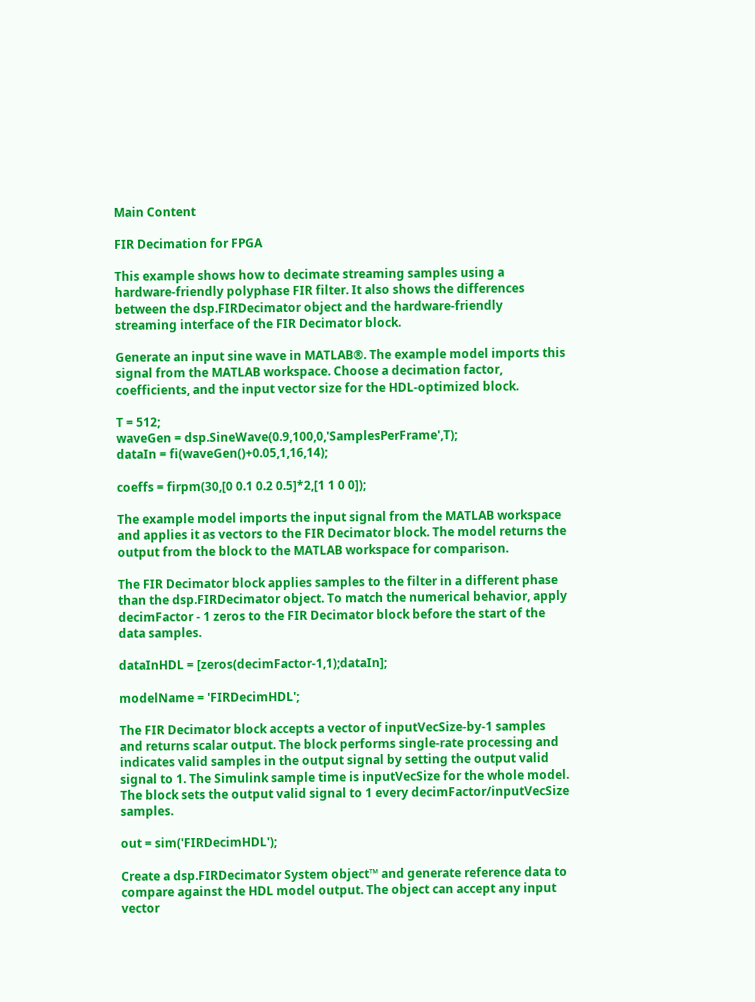Main Content

FIR Decimation for FPGA

This example shows how to decimate streaming samples using a hardware-friendly polyphase FIR filter. It also shows the differences between the dsp.FIRDecimator object and the hardware-friendly streaming interface of the FIR Decimator block.

Generate an input sine wave in MATLAB®. The example model imports this signal from the MATLAB workspace. Choose a decimation factor, coefficients, and the input vector size for the HDL-optimized block.

T = 512;
waveGen = dsp.SineWave(0.9,100,0,'SamplesPerFrame',T);
dataIn = fi(waveGen()+0.05,1,16,14);

coeffs = firpm(30,[0 0.1 0.2 0.5]*2,[1 1 0 0]);

The example model imports the input signal from the MATLAB workspace and applies it as vectors to the FIR Decimator block. The model returns the output from the block to the MATLAB workspace for comparison.

The FIR Decimator block applies samples to the filter in a different phase than the dsp.FIRDecimator object. To match the numerical behavior, apply decimFactor - 1 zeros to the FIR Decimator block before the start of the data samples.

dataInHDL = [zeros(decimFactor-1,1);dataIn];

modelName = 'FIRDecimHDL';

The FIR Decimator block accepts a vector of inputVecSize-by-1 samples and returns scalar output. The block performs single-rate processing and indicates valid samples in the output signal by setting the output valid signal to 1. The Simulink sample time is inputVecSize for the whole model. The block sets the output valid signal to 1 every decimFactor/inputVecSize samples.

out = sim('FIRDecimHDL');

Create a dsp.FIRDecimator System object™ and generate reference data to compare against the HDL model output. The object can accept any input vector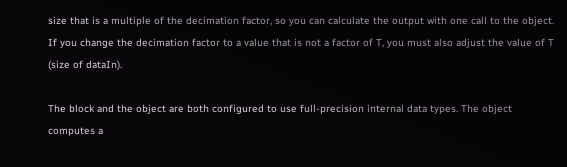size that is a multiple of the decimation factor, so you can calculate the output with one call to the object. If you change the decimation factor to a value that is not a factor of T, you must also adjust the value of T (size of dataIn).

The block and the object are both configured to use full-precision internal data types. The object computes a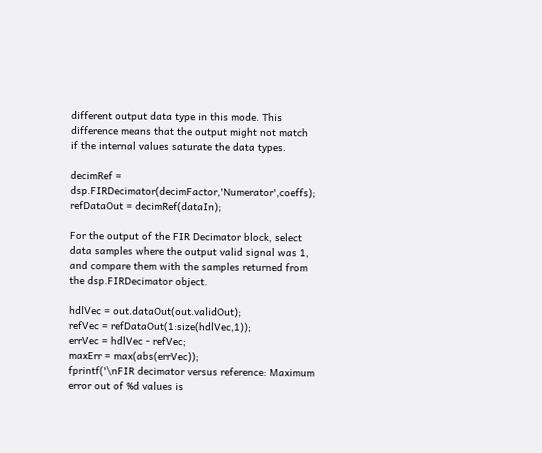different output data type in this mode. This difference means that the output might not match if the internal values saturate the data types.

decimRef = dsp.FIRDecimator(decimFactor,'Numerator',coeffs);
refDataOut = decimRef(dataIn);

For the output of the FIR Decimator block, select data samples where the output valid signal was 1, and compare them with the samples returned from the dsp.FIRDecimator object.

hdlVec = out.dataOut(out.validOut);
refVec = refDataOut(1:size(hdlVec,1));
errVec = hdlVec - refVec;
maxErr = max(abs(errVec));
fprintf('\nFIR decimator versus reference: Maximum error out of %d values is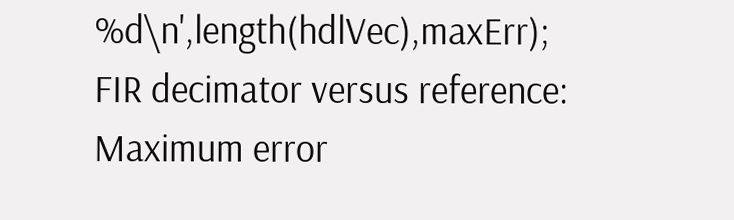%d\n',length(hdlVec),maxErr);
FIR decimator versus reference: Maximum error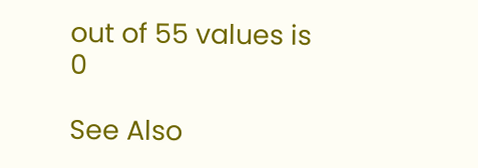out of 55 values is 0

See Also